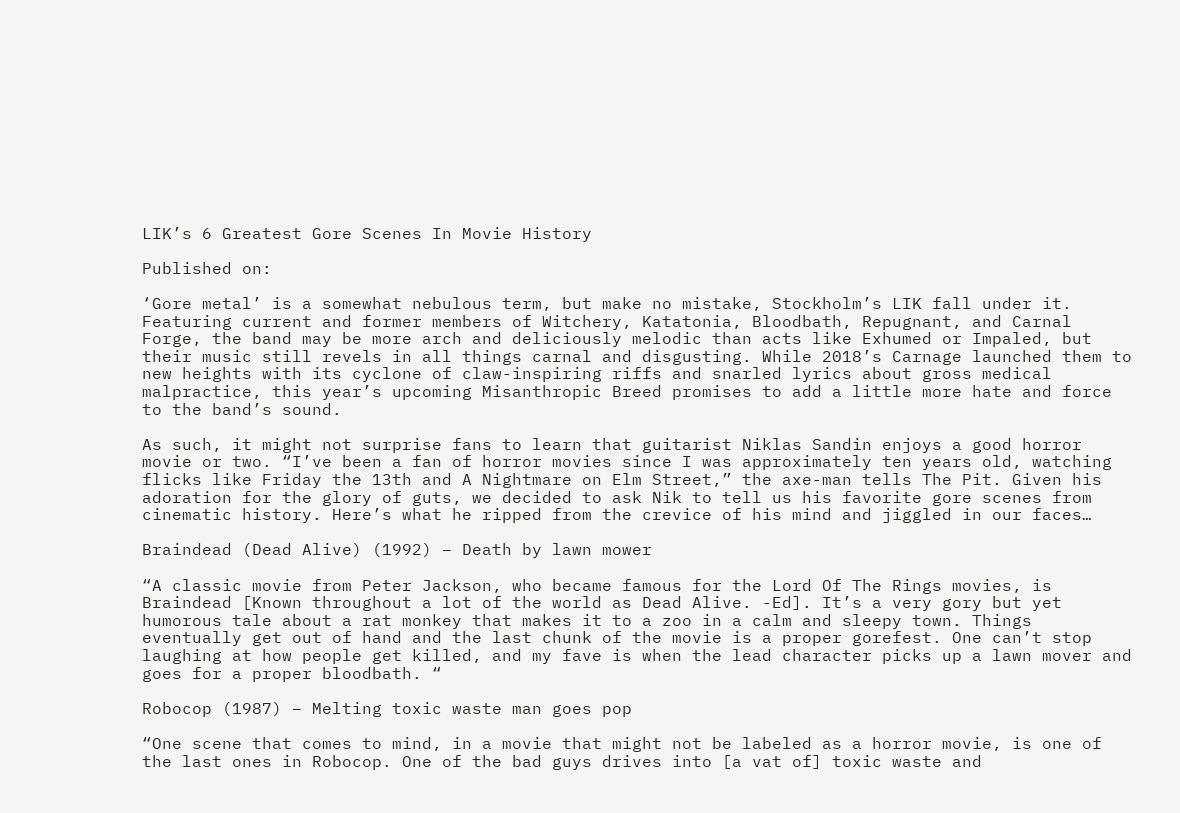LIK’s 6 Greatest Gore Scenes In Movie History

Published on:

‘Gore metal’ is a somewhat nebulous term, but make no mistake, Stockholm’s LIK fall under it. Featuring current and former members of Witchery, Katatonia, Bloodbath, Repugnant, and Carnal Forge, the band may be more arch and deliciously melodic than acts like Exhumed or Impaled, but their music still revels in all things carnal and disgusting. While 2018’s Carnage launched them to new heights with its cyclone of claw-inspiring riffs and snarled lyrics about gross medical malpractice, this year’s upcoming Misanthropic Breed promises to add a little more hate and force to the band’s sound.

As such, it might not surprise fans to learn that guitarist Niklas Sandin enjoys a good horror movie or two. “I’ve been a fan of horror movies since I was approximately ten years old, watching flicks like Friday the 13th and A Nightmare on Elm Street,” the axe-man tells The Pit. Given his adoration for the glory of guts, we decided to ask Nik to tell us his favorite gore scenes from cinematic history. Here’s what he ripped from the crevice of his mind and jiggled in our faces…

Braindead (Dead Alive) (1992) – Death by lawn mower

“A classic movie from Peter Jackson, who became famous for the Lord Of The Rings movies, is Braindead [Known throughout a lot of the world as Dead Alive. -Ed]. It’s a very gory but yet humorous tale about a rat monkey that makes it to a zoo in a calm and sleepy town. Things eventually get out of hand and the last chunk of the movie is a proper gorefest. One can’t stop laughing at how people get killed, and my fave is when the lead character picks up a lawn mover and goes for a proper bloodbath. “

Robocop (1987) – Melting toxic waste man goes pop

“One scene that comes to mind, in a movie that might not be labeled as a horror movie, is one of the last ones in Robocop. One of the bad guys drives into [a vat of] toxic waste and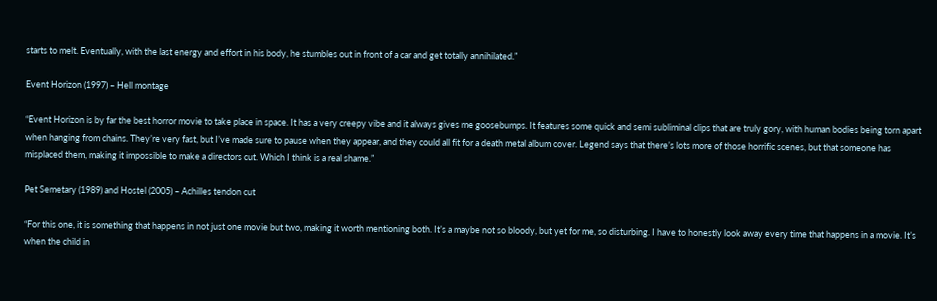starts to melt. Eventually, with the last energy and effort in his body, he stumbles out in front of a car and get totally annihilated.”

Event Horizon (1997) – Hell montage

“Event Horizon is by far the best horror movie to take place in space. It has a very creepy vibe and it always gives me goosebumps. It features some quick and semi subliminal clips that are truly gory, with human bodies being torn apart when hanging from chains. They’re very fast, but I’ve made sure to pause when they appear, and they could all fit for a death metal album cover. Legend says that there’s lots more of those horrific scenes, but that someone has misplaced them, making it impossible to make a directors cut. Which I think is a real shame.”

Pet Semetary (1989) and Hostel (2005) – Achilles tendon cut

“For this one, it is something that happens in not just one movie but two, making it worth mentioning both. It’s a maybe not so bloody, but yet for me, so disturbing. I have to honestly look away every time that happens in a movie. It’s when the child in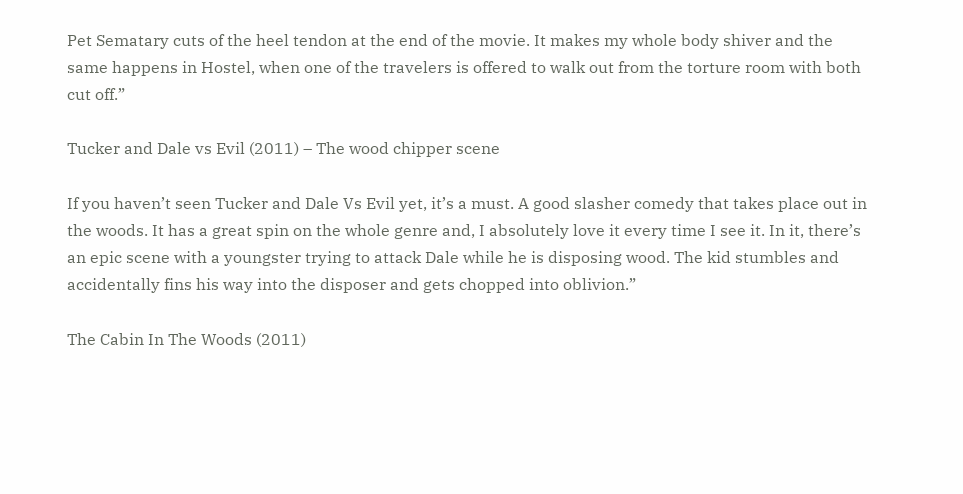Pet Sematary cuts of the heel tendon at the end of the movie. It makes my whole body shiver and the same happens in Hostel, when one of the travelers is offered to walk out from the torture room with both cut off.”

Tucker and Dale vs Evil (2011) – The wood chipper scene

If you haven’t seen Tucker and Dale Vs Evil yet, it’s a must. A good slasher comedy that takes place out in the woods. It has a great spin on the whole genre and, I absolutely love it every time I see it. In it, there’s an epic scene with a youngster trying to attack Dale while he is disposing wood. The kid stumbles and accidentally fins his way into the disposer and gets chopped into oblivion.”

The Cabin In The Woods (2011)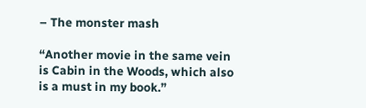– The monster mash

“Another movie in the same vein is Cabin in the Woods, which also is a must in my book.”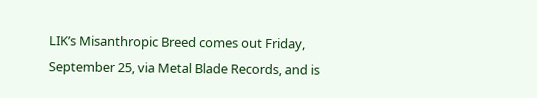LIK’s Misanthropic Breed comes out Friday, September 25, via Metal Blade Records, and is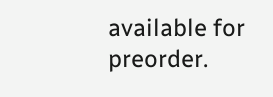available for preorder.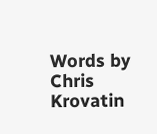Words by Chris Krovatin